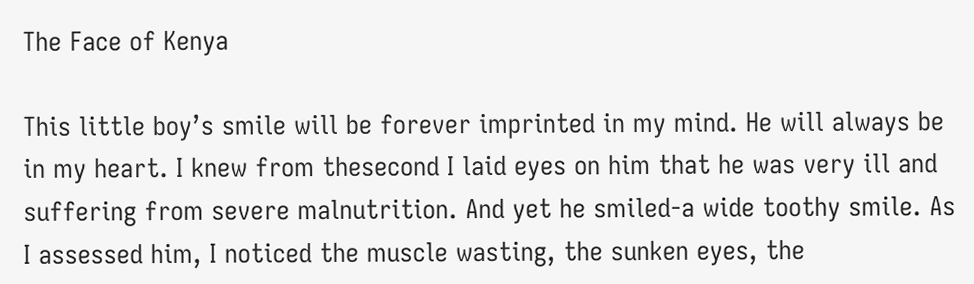The Face of Kenya

This little boy’s smile will be forever imprinted in my mind. He will always be in my heart. I knew from thesecond I laid eyes on him that he was very ill and suffering from severe malnutrition. And yet he smiled-a wide toothy smile. As I assessed him, I noticed the muscle wasting, the sunken eyes, the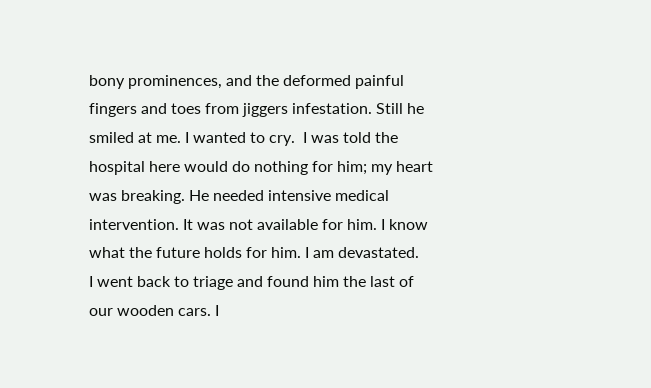bony prominences, and the deformed painful fingers and toes from jiggers infestation. Still he smiled at me. I wanted to cry.  I was told the hospital here would do nothing for him; my heart was breaking. He needed intensive medical intervention. It was not available for him. I know what the future holds for him. I am devastated.
I went back to triage and found him the last of our wooden cars. I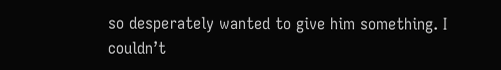so desperately wanted to give him something. I couldn’t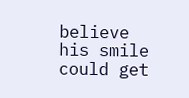believe his smile could get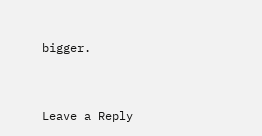bigger.


Leave a Reply